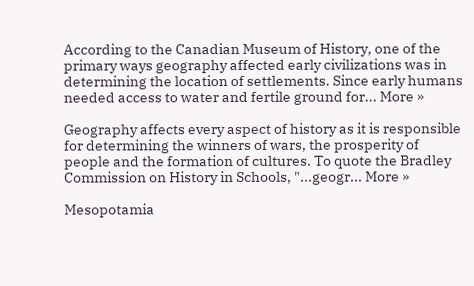According to the Canadian Museum of History, one of the primary ways geography affected early civilizations was in determining the location of settlements. Since early humans needed access to water and fertile ground for... More »

Geography affects every aspect of history as it is responsible for determining the winners of wars, the prosperity of people and the formation of cultures. To quote the Bradley Commission on History in Schools, "...geogr... More »

Mesopotamia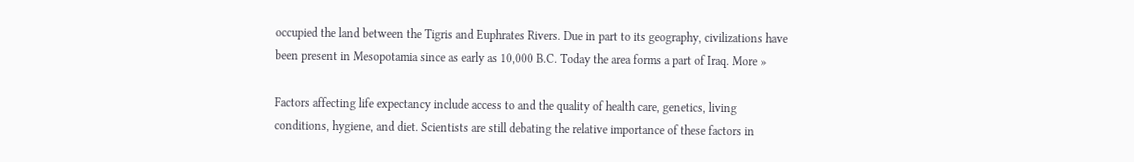occupied the land between the Tigris and Euphrates Rivers. Due in part to its geography, civilizations have been present in Mesopotamia since as early as 10,000 B.C. Today the area forms a part of Iraq. More »

Factors affecting life expectancy include access to and the quality of health care, genetics, living conditions, hygiene, and diet. Scientists are still debating the relative importance of these factors in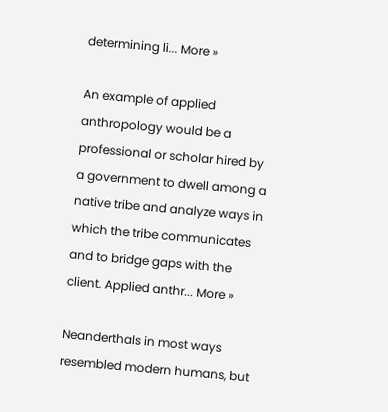determining li... More »

An example of applied anthropology would be a professional or scholar hired by a government to dwell among a native tribe and analyze ways in which the tribe communicates and to bridge gaps with the client. Applied anthr... More »

Neanderthals in most ways resembled modern humans, but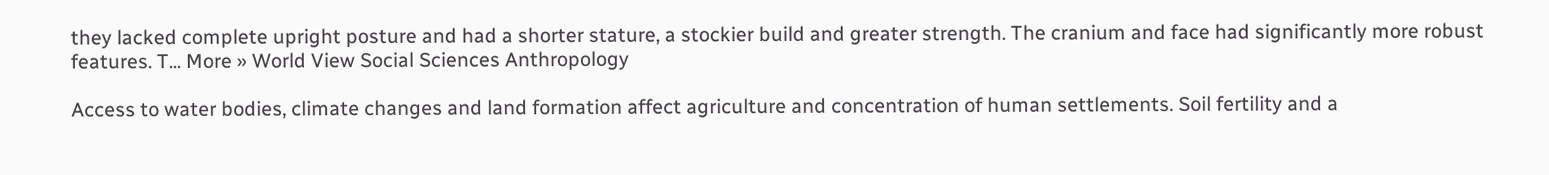they lacked complete upright posture and had a shorter stature, a stockier build and greater strength. The cranium and face had significantly more robust features. T... More » World View Social Sciences Anthropology

Access to water bodies, climate changes and land formation affect agriculture and concentration of human settlements. Soil fertility and a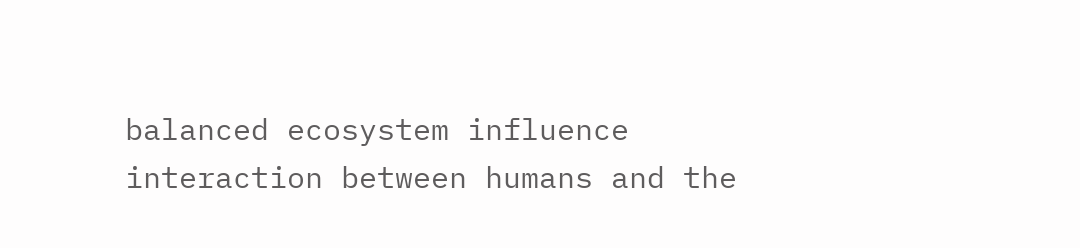balanced ecosystem influence interaction between humans and the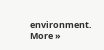environment. More »